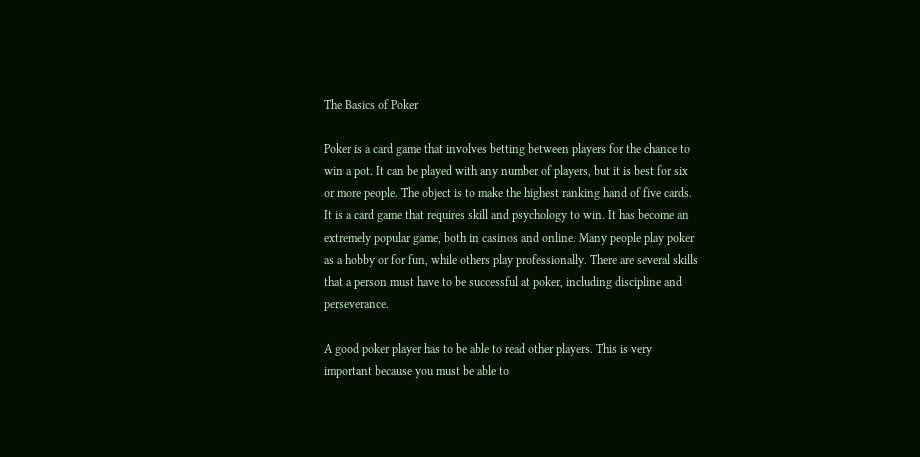The Basics of Poker

Poker is a card game that involves betting between players for the chance to win a pot. It can be played with any number of players, but it is best for six or more people. The object is to make the highest ranking hand of five cards. It is a card game that requires skill and psychology to win. It has become an extremely popular game, both in casinos and online. Many people play poker as a hobby or for fun, while others play professionally. There are several skills that a person must have to be successful at poker, including discipline and perseverance.

A good poker player has to be able to read other players. This is very important because you must be able to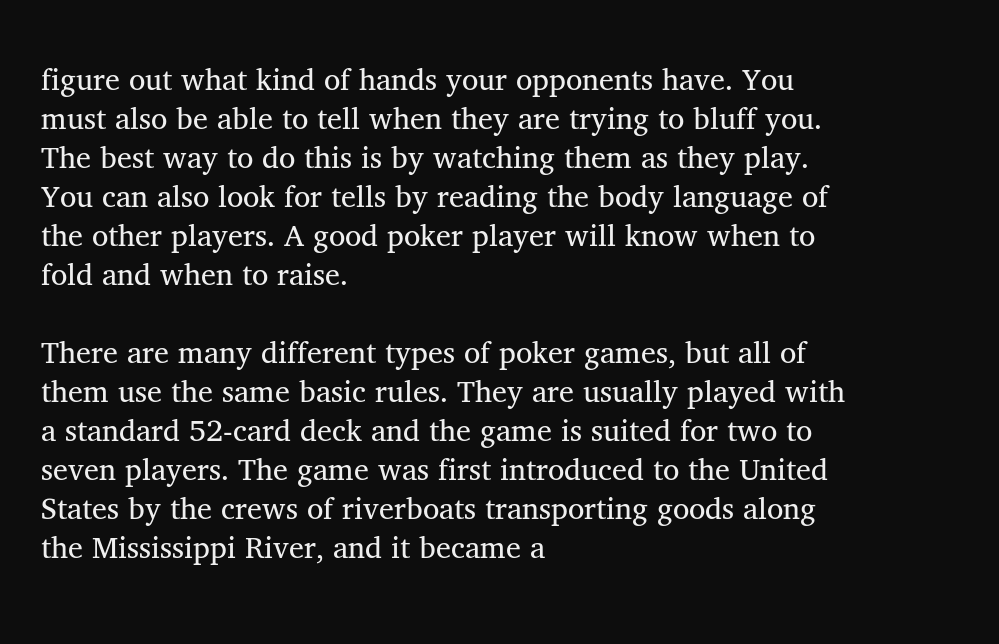figure out what kind of hands your opponents have. You must also be able to tell when they are trying to bluff you. The best way to do this is by watching them as they play. You can also look for tells by reading the body language of the other players. A good poker player will know when to fold and when to raise.

There are many different types of poker games, but all of them use the same basic rules. They are usually played with a standard 52-card deck and the game is suited for two to seven players. The game was first introduced to the United States by the crews of riverboats transporting goods along the Mississippi River, and it became a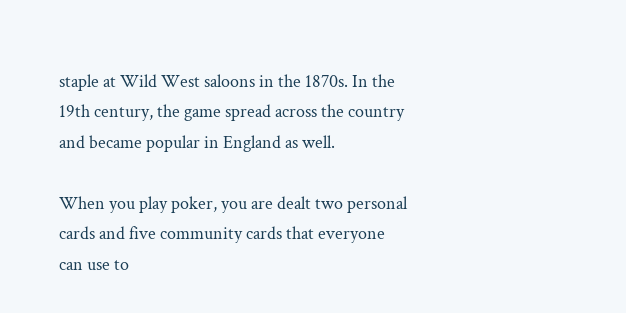staple at Wild West saloons in the 1870s. In the 19th century, the game spread across the country and became popular in England as well.

When you play poker, you are dealt two personal cards and five community cards that everyone can use to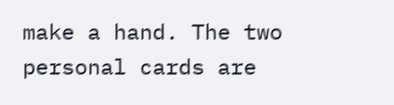make a hand. The two personal cards are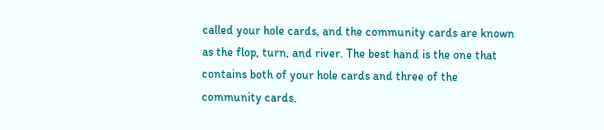called your hole cards, and the community cards are known as the flop, turn, and river. The best hand is the one that contains both of your hole cards and three of the community cards.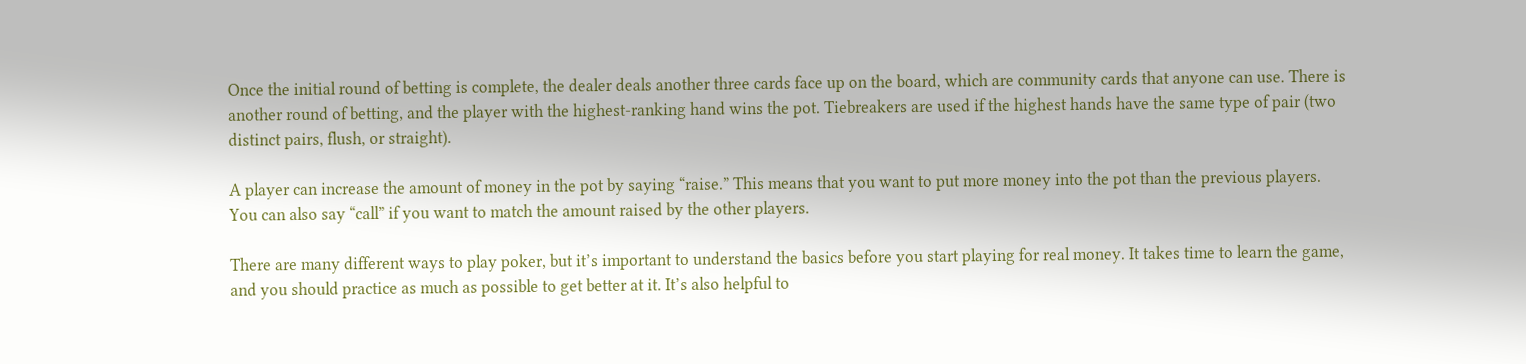Once the initial round of betting is complete, the dealer deals another three cards face up on the board, which are community cards that anyone can use. There is another round of betting, and the player with the highest-ranking hand wins the pot. Tiebreakers are used if the highest hands have the same type of pair (two distinct pairs, flush, or straight).

A player can increase the amount of money in the pot by saying “raise.” This means that you want to put more money into the pot than the previous players. You can also say “call” if you want to match the amount raised by the other players.

There are many different ways to play poker, but it’s important to understand the basics before you start playing for real money. It takes time to learn the game, and you should practice as much as possible to get better at it. It’s also helpful to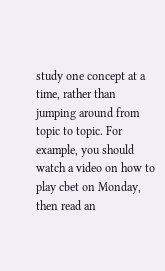study one concept at a time, rather than jumping around from topic to topic. For example, you should watch a video on how to play cbet on Monday, then read an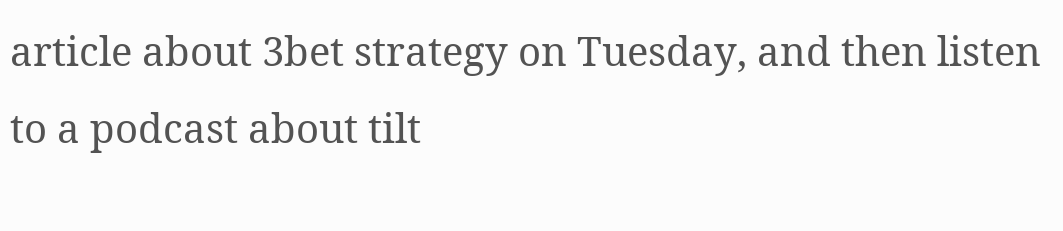article about 3bet strategy on Tuesday, and then listen to a podcast about tilt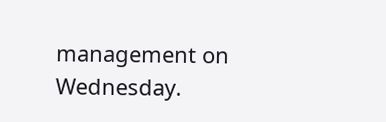management on Wednesday.